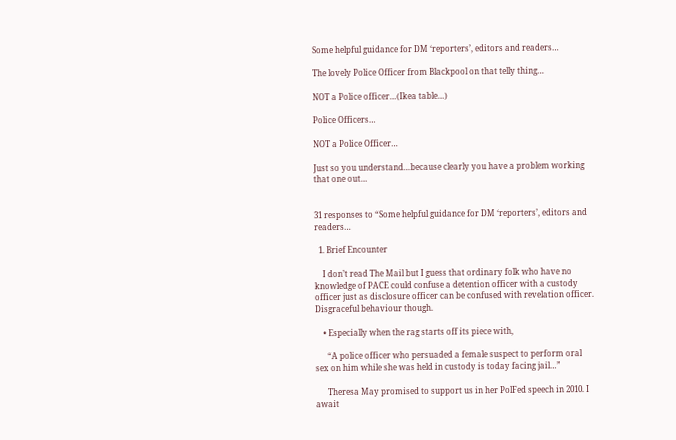Some helpful guidance for DM ‘reporters’, editors and readers…

The lovely Police Officer from Blackpool on that telly thing…

NOT a Police officer…(Ikea table…)

Police Officers…

NOT a Police Officer…

Just so you understand…because clearly you have a problem working that one out…


31 responses to “Some helpful guidance for DM ‘reporters’, editors and readers…

  1. Brief Encounter

    I don’t read The Mail but I guess that ordinary folk who have no knowledge of PACE could confuse a detention officer with a custody officer just as disclosure officer can be confused with revelation officer. Disgraceful behaviour though.

    • Especially when the rag starts off its piece with,

      “A police officer who persuaded a female suspect to perform oral sex on him while she was held in custody is today facing jail…”

      Theresa May promised to support us in her PolFed speech in 2010. I await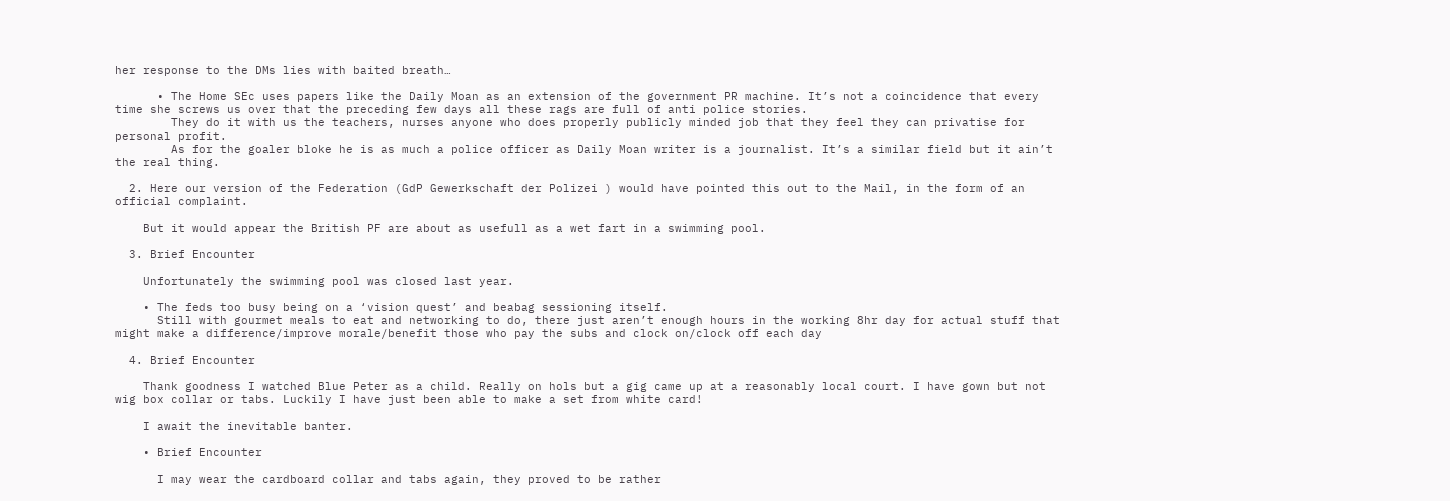her response to the DMs lies with baited breath…

      • The Home SEc uses papers like the Daily Moan as an extension of the government PR machine. It’s not a coincidence that every time she screws us over that the preceding few days all these rags are full of anti police stories.
        They do it with us the teachers, nurses anyone who does properly publicly minded job that they feel they can privatise for personal profit.
        As for the goaler bloke he is as much a police officer as Daily Moan writer is a journalist. It’s a similar field but it ain’t the real thing.

  2. Here our version of the Federation (GdP Gewerkschaft der Polizei ) would have pointed this out to the Mail, in the form of an official complaint.

    But it would appear the British PF are about as usefull as a wet fart in a swimming pool.

  3. Brief Encounter

    Unfortunately the swimming pool was closed last year.

    • The feds too busy being on a ‘vision quest’ and beabag sessioning itself.
      Still with gourmet meals to eat and networking to do, there just aren’t enough hours in the working 8hr day for actual stuff that might make a difference/improve morale/benefit those who pay the subs and clock on/clock off each day

  4. Brief Encounter

    Thank goodness I watched Blue Peter as a child. Really on hols but a gig came up at a reasonably local court. I have gown but not wig box collar or tabs. Luckily I have just been able to make a set from white card!

    I await the inevitable banter.

    • Brief Encounter

      I may wear the cardboard collar and tabs again, they proved to be rather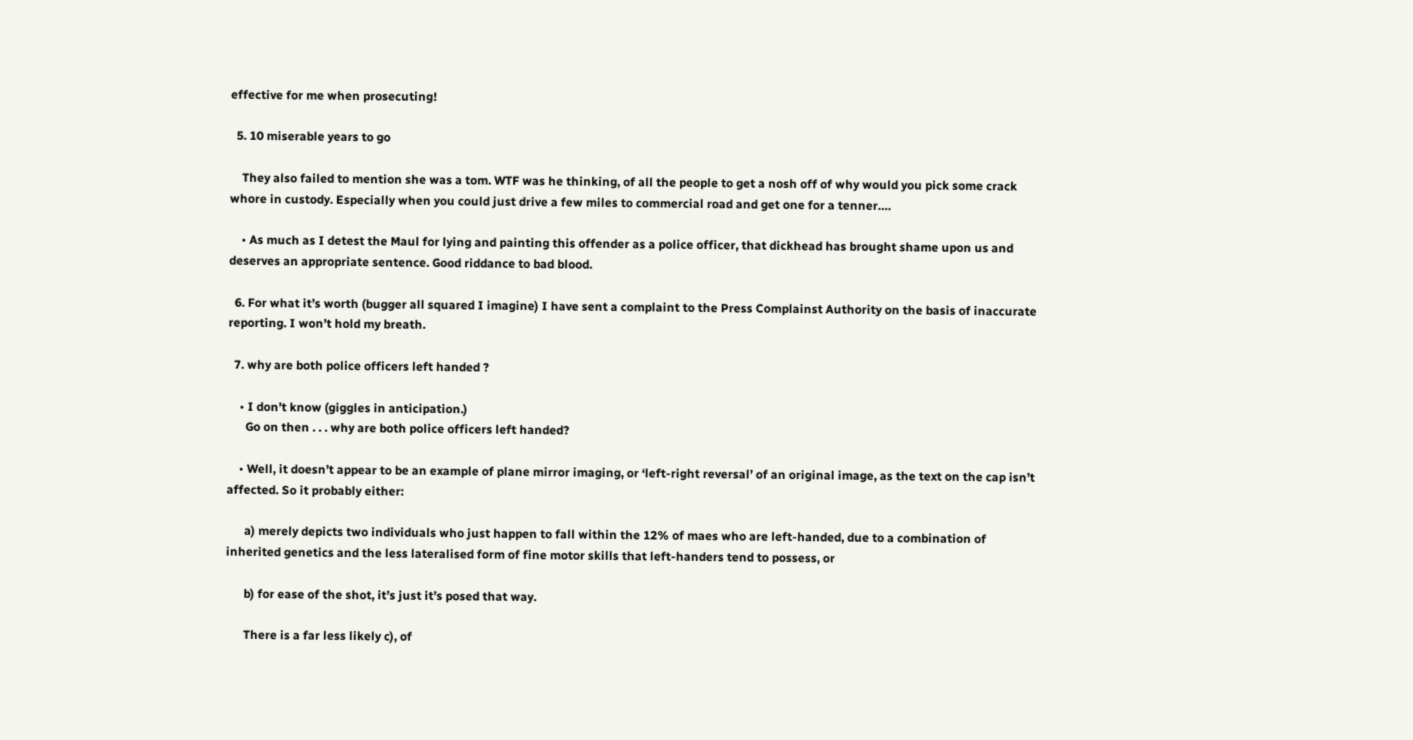effective for me when prosecuting!

  5. 10 miserable years to go

    They also failed to mention she was a tom. WTF was he thinking, of all the people to get a nosh off of why would you pick some crack whore in custody. Especially when you could just drive a few miles to commercial road and get one for a tenner….

    • As much as I detest the Maul for lying and painting this offender as a police officer, that dickhead has brought shame upon us and deserves an appropriate sentence. Good riddance to bad blood.

  6. For what it’s worth (bugger all squared I imagine) I have sent a complaint to the Press Complainst Authority on the basis of inaccurate reporting. I won’t hold my breath.

  7. why are both police officers left handed ?

    • I don’t know (giggles in anticipation.)
      Go on then . . . why are both police officers left handed?

    • Well, it doesn’t appear to be an example of plane mirror imaging, or ‘left-right reversal’ of an original image, as the text on the cap isn’t affected. So it probably either:

      a) merely depicts two individuals who just happen to fall within the 12% of maes who are left-handed, due to a combination of inherited genetics and the less lateralised form of fine motor skills that left-handers tend to possess, or

      b) for ease of the shot, it’s just it’s posed that way.

      There is a far less likely c), of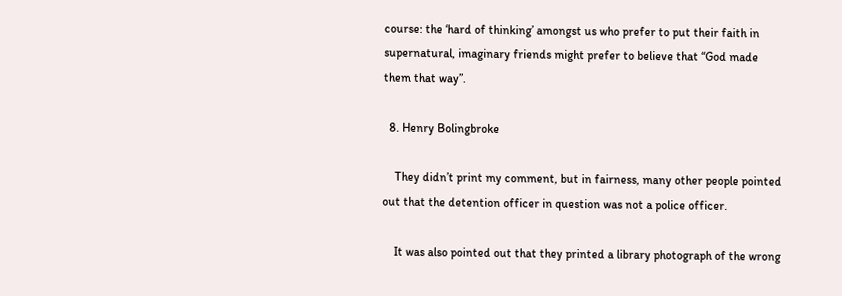course: the ‘hard of thinking’ amongst us who prefer to put their faith in supernatural, imaginary friends might prefer to believe that “God made them that way”.

  8. Henry Bolingbroke

    They didn’t print my comment, but in fairness, many other people pointed out that the detention officer in question was not a police officer.

    It was also pointed out that they printed a library photograph of the wrong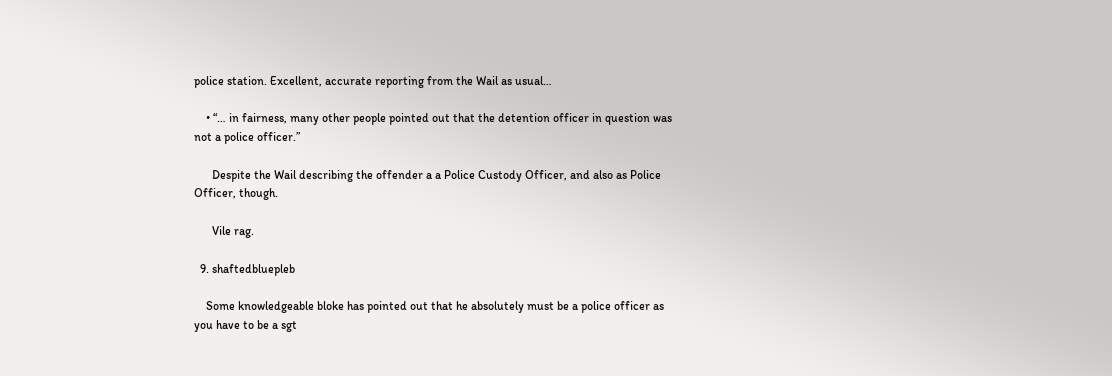police station. Excellent, accurate reporting from the Wail as usual…

    • “… in fairness, many other people pointed out that the detention officer in question was not a police officer.”

      Despite the Wail describing the offender a a Police Custody Officer, and also as Police Officer, though.

      Vile rag.

  9. shaftedbluepleb

    Some knowledgeable bloke has pointed out that he absolutely must be a police officer as you have to be a sgt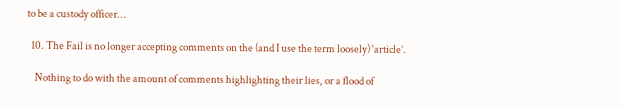to be a custody officer…

  10. The Fail is no longer accepting comments on the (and I use the term loosely) ‘article’.

    Nothing to do with the amount of comments highlighting their lies, or a flood of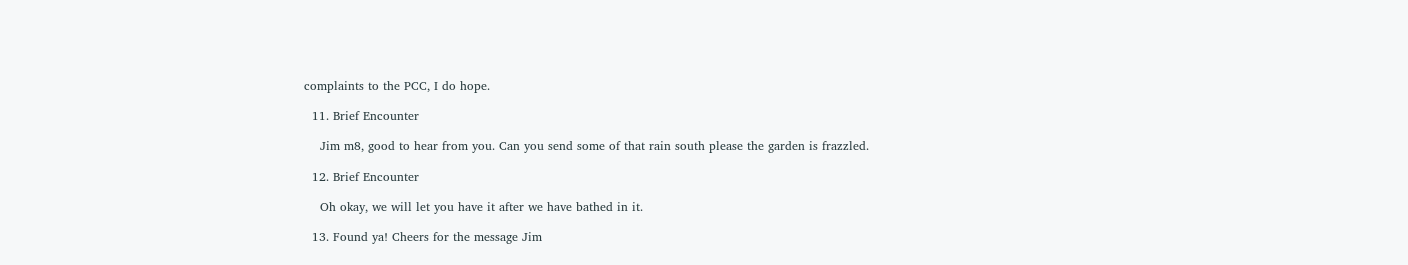complaints to the PCC, I do hope.

  11. Brief Encounter

    Jim m8, good to hear from you. Can you send some of that rain south please the garden is frazzled.

  12. Brief Encounter

    Oh okay, we will let you have it after we have bathed in it.

  13. Found ya! Cheers for the message Jim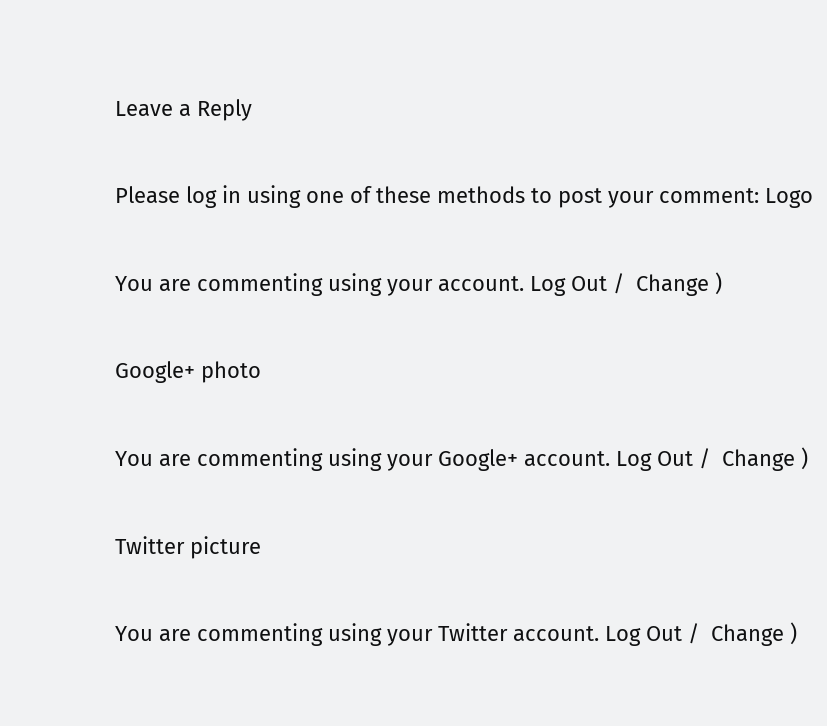Leave a Reply

Please log in using one of these methods to post your comment: Logo

You are commenting using your account. Log Out /  Change )

Google+ photo

You are commenting using your Google+ account. Log Out /  Change )

Twitter picture

You are commenting using your Twitter account. Log Out /  Change )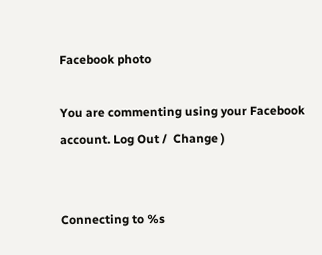Facebook photo

You are commenting using your Facebook account. Log Out /  Change )


Connecting to %s